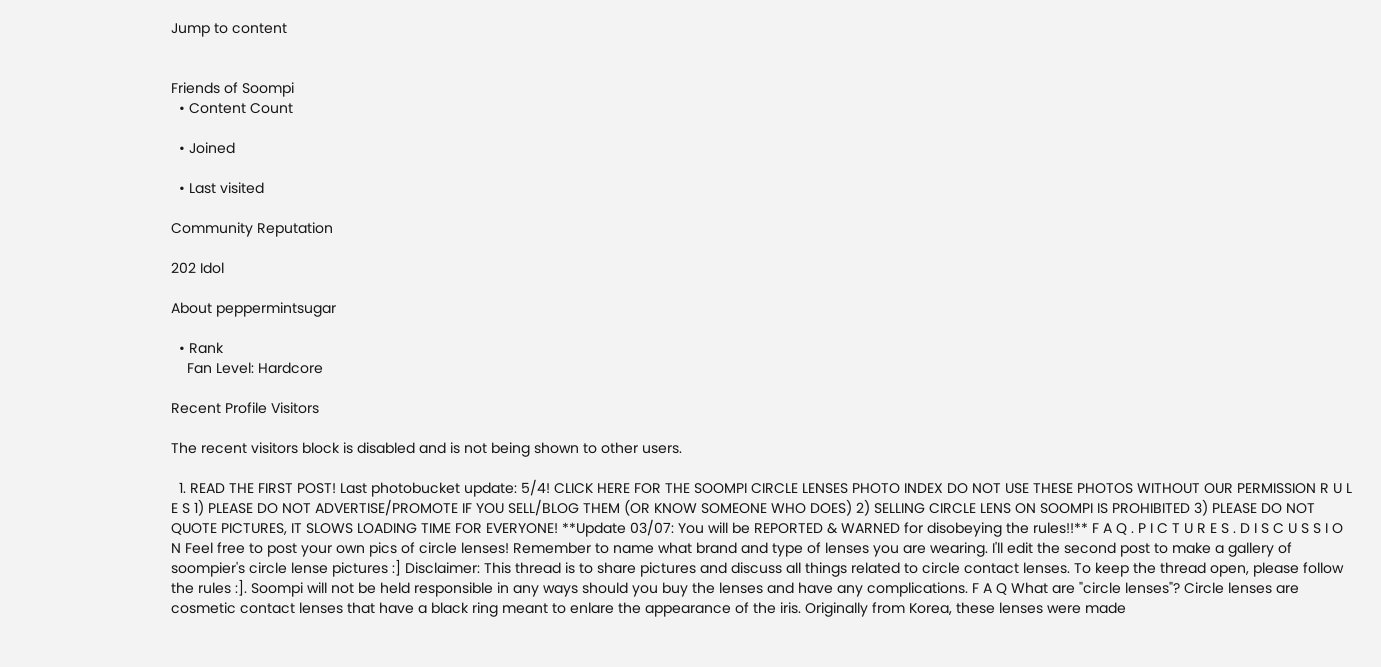Jump to content


Friends of Soompi
  • Content Count

  • Joined

  • Last visited

Community Reputation

202 Idol

About peppermintsugar

  • Rank
    Fan Level: Hardcore

Recent Profile Visitors

The recent visitors block is disabled and is not being shown to other users.

  1. READ THE FIRST POST! Last photobucket update: 5/4! CLICK HERE FOR THE SOOMPI CIRCLE LENSES PHOTO INDEX DO NOT USE THESE PHOTOS WITHOUT OUR PERMISSION R U L E S 1) PLEASE DO NOT ADVERTISE/PROMOTE IF YOU SELL/BLOG THEM (OR KNOW SOMEONE WHO DOES) 2) SELLING CIRCLE LENS ON SOOMPI IS PROHIBITED 3) PLEASE DO NOT QUOTE PICTURES, IT SLOWS LOADING TIME FOR EVERYONE! **Update 03/07: You will be REPORTED & WARNED for disobeying the rules!!** F A Q . P I C T U R E S . D I S C U S S I O N Feel free to post your own pics of circle lenses! Remember to name what brand and type of lenses you are wearing. I'll edit the second post to make a gallery of soompier's circle lense pictures :] Disclaimer: This thread is to share pictures and discuss all things related to circle contact lenses. To keep the thread open, please follow the rules :]. Soompi will not be held responsible in any ways should you buy the lenses and have any complications. F A Q What are "circle lenses"? Circle lenses are cosmetic contact lenses that have a black ring meant to enlare the appearance of the iris. Originally from Korea, these lenses were made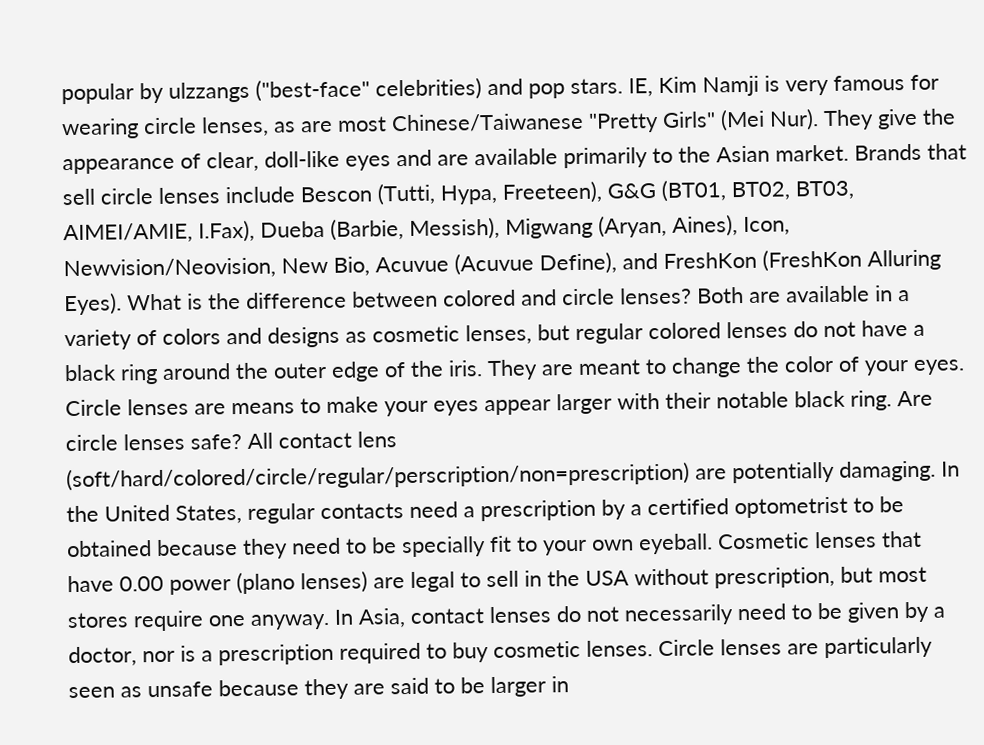popular by ulzzangs ("best-face" celebrities) and pop stars. IE, Kim Namji is very famous for wearing circle lenses, as are most Chinese/Taiwanese "Pretty Girls" (Mei Nur). They give the appearance of clear, doll-like eyes and are available primarily to the Asian market. Brands that sell circle lenses include Bescon (Tutti, Hypa, Freeteen), G&G (BT01, BT02, BT03, AIMEI/AMIE, I.Fax), Dueba (Barbie, Messish), Migwang (Aryan, Aines), Icon, Newvision/Neovision, New Bio, Acuvue (Acuvue Define), and FreshKon (FreshKon Alluring Eyes). What is the difference between colored and circle lenses? Both are available in a variety of colors and designs as cosmetic lenses, but regular colored lenses do not have a black ring around the outer edge of the iris. They are meant to change the color of your eyes. Circle lenses are means to make your eyes appear larger with their notable black ring. Are circle lenses safe? All contact lens (soft/hard/colored/circle/regular/perscription/non=prescription) are potentially damaging. In the United States, regular contacts need a prescription by a certified optometrist to be obtained because they need to be specially fit to your own eyeball. Cosmetic lenses that have 0.00 power (plano lenses) are legal to sell in the USA without prescription, but most stores require one anyway. In Asia, contact lenses do not necessarily need to be given by a doctor, nor is a prescription required to buy cosmetic lenses. Circle lenses are particularly seen as unsafe because they are said to be larger in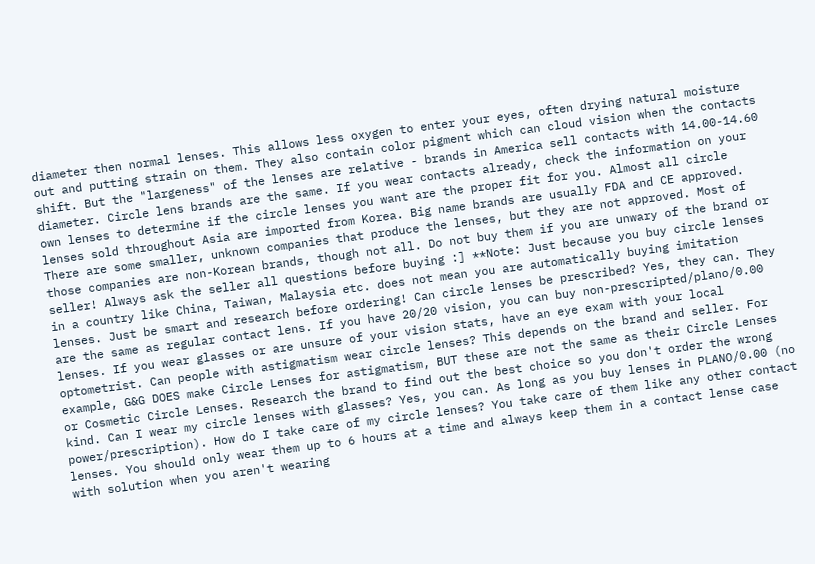diameter then normal lenses. This allows less oxygen to enter your eyes, often drying natural moisture out and putting strain on them. They also contain color pigment which can cloud vision when the contacts shift. But the "largeness" of the lenses are relative - brands in America sell contacts with 14.00-14.60 diameter. Circle lens brands are the same. If you wear contacts already, check the information on your own lenses to determine if the circle lenses you want are the proper fit for you. Almost all circle lenses sold throughout Asia are imported from Korea. Big name brands are usually FDA and CE approved. There are some smaller, unknown companies that produce the lenses, but they are not approved. Most of those companies are non-Korean brands, though not all. Do not buy them if you are unwary of the brand or seller! Always ask the seller all questions before buying :] **Note: Just because you buy circle lenses in a country like China, Taiwan, Malaysia etc. does not mean you are automatically buying imitation lenses. Just be smart and research before ordering! Can circle lenses be prescribed? Yes, they can. They are the same as regular contact lens. If you have 20/20 vision, you can buy non-prescripted/plano/0.00 lenses. If you wear glasses or are unsure of your vision stats, have an eye exam with your local optometrist. Can people with astigmatism wear circle lenses? This depends on the brand and seller. For example, G&G DOES make Circle Lenses for astigmatism, BUT these are not the same as their Circle Lenses or Cosmetic Circle Lenses. Research the brand to find out the best choice so you don't order the wrong kind. Can I wear my circle lenses with glasses? Yes, you can. As long as you buy lenses in PLANO/0.00 (no power/prescription). How do I take care of my circle lenses? You take care of them like any other contact lenses. You should only wear them up to 6 hours at a time and always keep them in a contact lense case with solution when you aren't wearing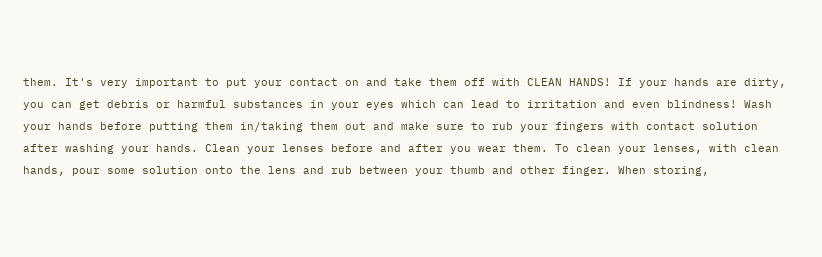them. It's very important to put your contact on and take them off with CLEAN HANDS! If your hands are dirty, you can get debris or harmful substances in your eyes which can lead to irritation and even blindness! Wash your hands before putting them in/taking them out and make sure to rub your fingers with contact solution after washing your hands. Clean your lenses before and after you wear them. To clean your lenses, with clean hands, pour some solution onto the lens and rub between your thumb and other finger. When storing,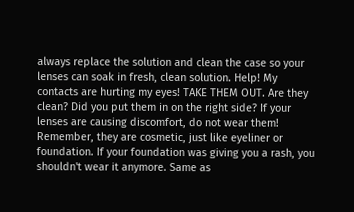always replace the solution and clean the case so your lenses can soak in fresh, clean solution. Help! My contacts are hurting my eyes! TAKE THEM OUT. Are they clean? Did you put them in on the right side? If your lenses are causing discomfort, do not wear them! Remember, they are cosmetic, just like eyeliner or foundation. If your foundation was giving you a rash, you shouldn't wear it anymore. Same as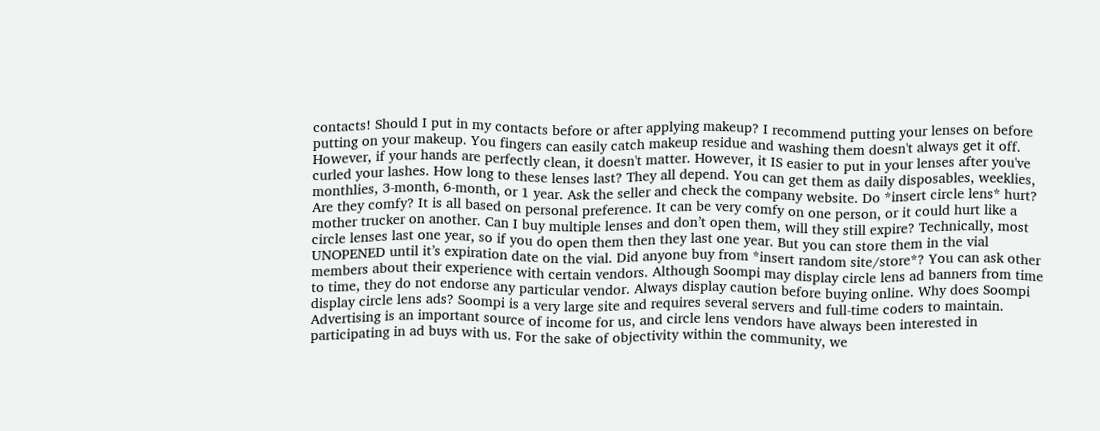contacts! Should I put in my contacts before or after applying makeup? I recommend putting your lenses on before putting on your makeup. You fingers can easily catch makeup residue and washing them doesn't always get it off. However, if your hands are perfectly clean, it doesn't matter. However, it IS easier to put in your lenses after you've curled your lashes. How long to these lenses last? They all depend. You can get them as daily disposables, weeklies, monthlies, 3-month, 6-month, or 1 year. Ask the seller and check the company website. Do *insert circle lens* hurt? Are they comfy? It is all based on personal preference. It can be very comfy on one person, or it could hurt like a mother trucker on another. Can I buy multiple lenses and don’t open them, will they still expire? Technically, most circle lenses last one year, so if you do open them then they last one year. But you can store them in the vial UNOPENED until it’s expiration date on the vial. Did anyone buy from *insert random site/store*? You can ask other members about their experience with certain vendors. Although Soompi may display circle lens ad banners from time to time, they do not endorse any particular vendor. Always display caution before buying online. Why does Soompi display circle lens ads? Soompi is a very large site and requires several servers and full-time coders to maintain. Advertising is an important source of income for us, and circle lens vendors have always been interested in participating in ad buys with us. For the sake of objectivity within the community, we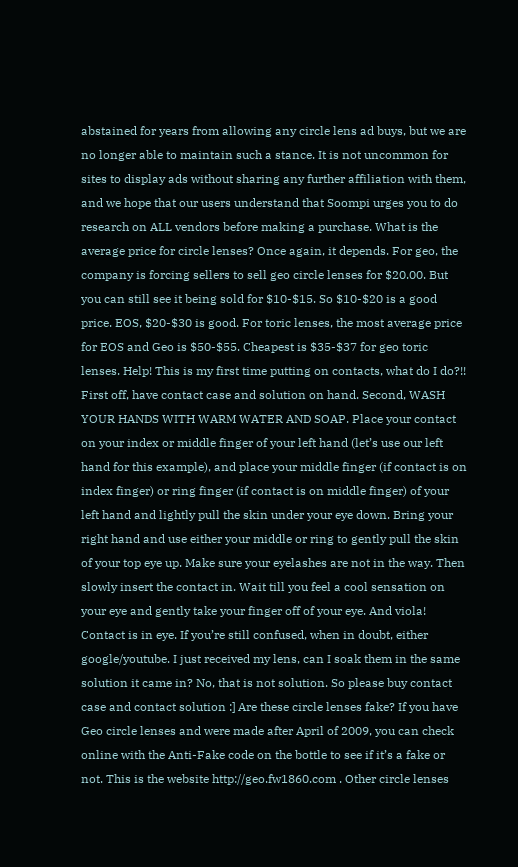abstained for years from allowing any circle lens ad buys, but we are no longer able to maintain such a stance. It is not uncommon for sites to display ads without sharing any further affiliation with them, and we hope that our users understand that Soompi urges you to do research on ALL vendors before making a purchase. What is the average price for circle lenses? Once again, it depends. For geo, the company is forcing sellers to sell geo circle lenses for $20.00. But you can still see it being sold for $10-$15. So $10-$20 is a good price. EOS, $20-$30 is good. For toric lenses, the most average price for EOS and Geo is $50-$55. Cheapest is $35-$37 for geo toric lenses. Help! This is my first time putting on contacts, what do I do?!! First off, have contact case and solution on hand. Second, WASH YOUR HANDS WITH WARM WATER AND SOAP. Place your contact on your index or middle finger of your left hand (let’s use our left hand for this example), and place your middle finger (if contact is on index finger) or ring finger (if contact is on middle finger) of your left hand and lightly pull the skin under your eye down. Bring your right hand and use either your middle or ring to gently pull the skin of your top eye up. Make sure your eyelashes are not in the way. Then slowly insert the contact in. Wait till you feel a cool sensation on your eye and gently take your finger off of your eye. And viola! Contact is in eye. If you’re still confused, when in doubt, either google/youtube. I just received my lens, can I soak them in the same solution it came in? No, that is not solution. So please buy contact case and contact solution :] Are these circle lenses fake? If you have Geo circle lenses and were made after April of 2009, you can check online with the Anti-Fake code on the bottle to see if it’s a fake or not. This is the website http://geo.fw1860.com . Other circle lenses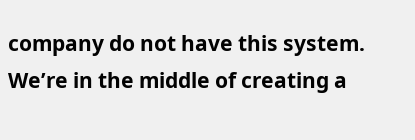company do not have this system. We’re in the middle of creating a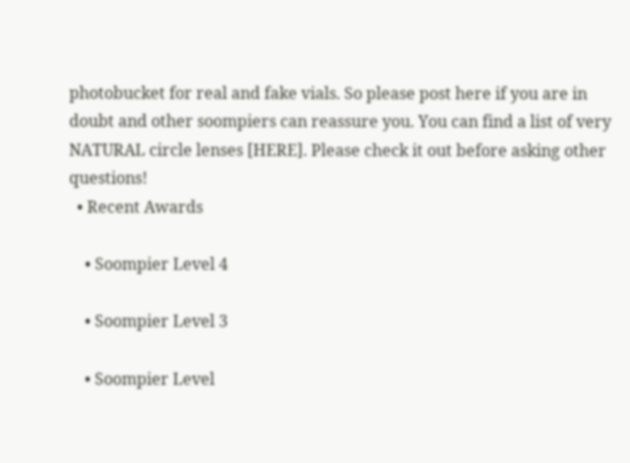photobucket for real and fake vials. So please post here if you are in doubt and other soompiers can reassure you. You can find a list of very NATURAL circle lenses [HERE]. Please check it out before asking other questions!
  • Recent Awards

    • Soompier Level 4

    • Soompier Level 3

    • Soompier Level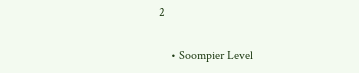2

    • Soompier Level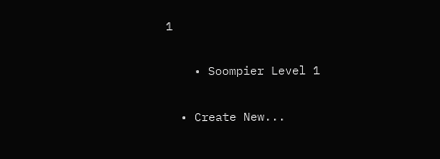1

    • Soompier Level 1

  • Create New...